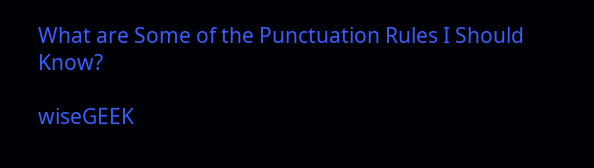What are Some of the Punctuation Rules I Should Know?

wiseGEEK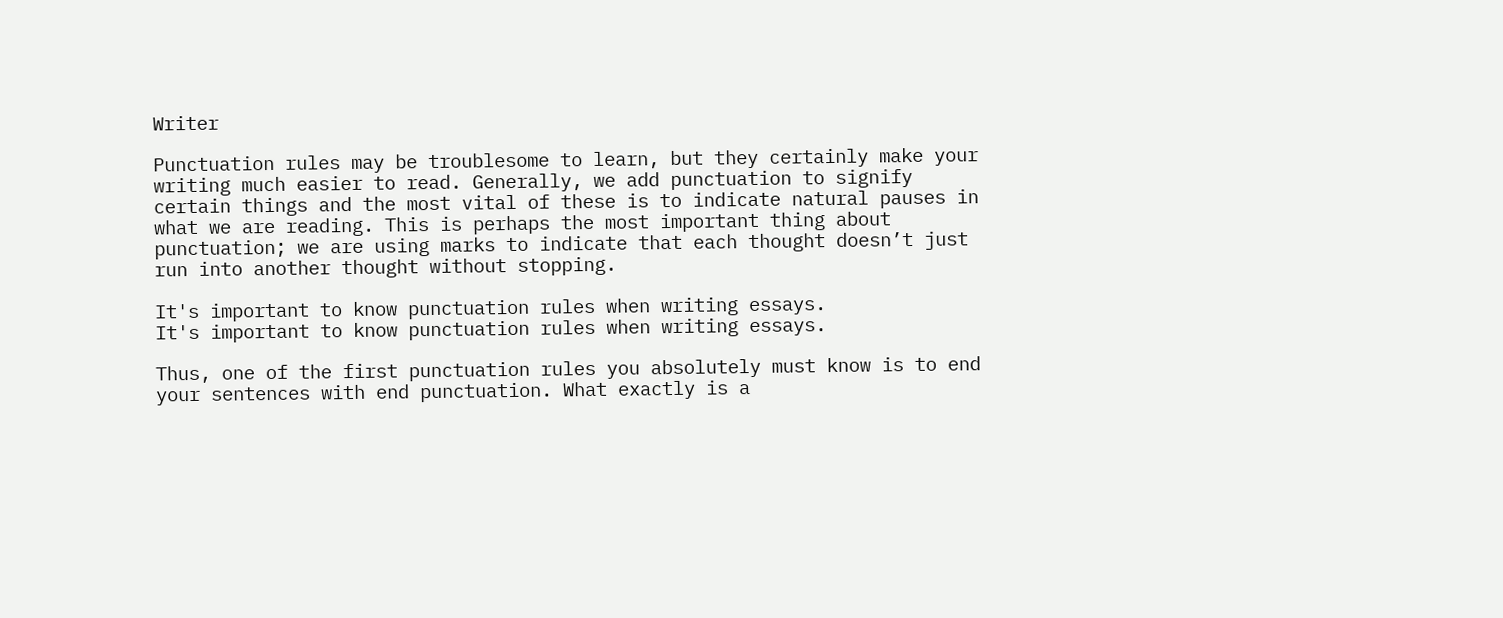Writer

Punctuation rules may be troublesome to learn, but they certainly make your writing much easier to read. Generally, we add punctuation to signify certain things and the most vital of these is to indicate natural pauses in what we are reading. This is perhaps the most important thing about punctuation; we are using marks to indicate that each thought doesn’t just run into another thought without stopping.

It's important to know punctuation rules when writing essays.
It's important to know punctuation rules when writing essays.

Thus, one of the first punctuation rules you absolutely must know is to end your sentences with end punctuation. What exactly is a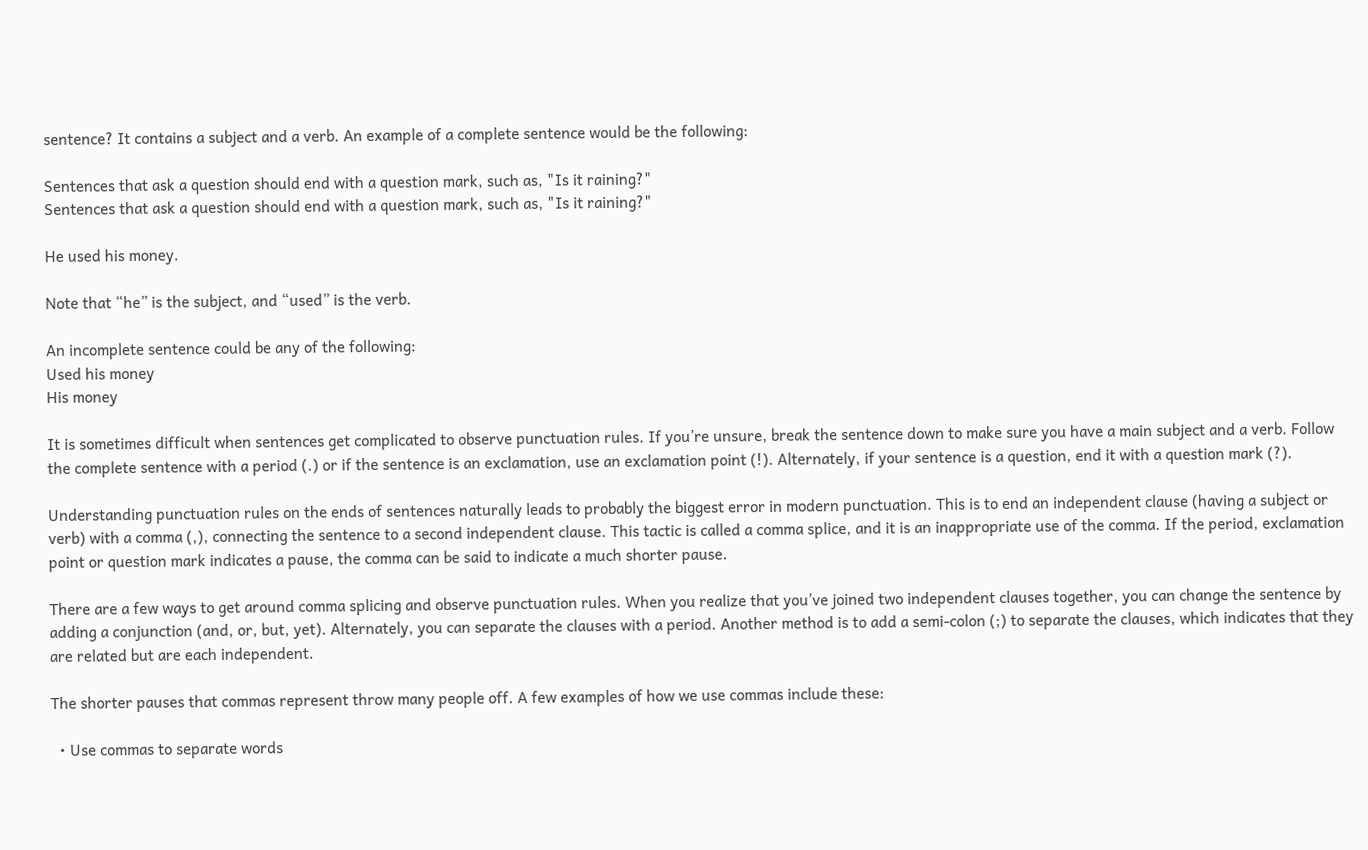sentence? It contains a subject and a verb. An example of a complete sentence would be the following:

Sentences that ask a question should end with a question mark, such as, "Is it raining?"
Sentences that ask a question should end with a question mark, such as, "Is it raining?"

He used his money.

Note that “he” is the subject, and “used” is the verb.

An incomplete sentence could be any of the following:
Used his money
His money

It is sometimes difficult when sentences get complicated to observe punctuation rules. If you’re unsure, break the sentence down to make sure you have a main subject and a verb. Follow the complete sentence with a period (.) or if the sentence is an exclamation, use an exclamation point (!). Alternately, if your sentence is a question, end it with a question mark (?).

Understanding punctuation rules on the ends of sentences naturally leads to probably the biggest error in modern punctuation. This is to end an independent clause (having a subject or verb) with a comma (,), connecting the sentence to a second independent clause. This tactic is called a comma splice, and it is an inappropriate use of the comma. If the period, exclamation point or question mark indicates a pause, the comma can be said to indicate a much shorter pause.

There are a few ways to get around comma splicing and observe punctuation rules. When you realize that you’ve joined two independent clauses together, you can change the sentence by adding a conjunction (and, or, but, yet). Alternately, you can separate the clauses with a period. Another method is to add a semi-colon (;) to separate the clauses, which indicates that they are related but are each independent.

The shorter pauses that commas represent throw many people off. A few examples of how we use commas include these:

  • Use commas to separate words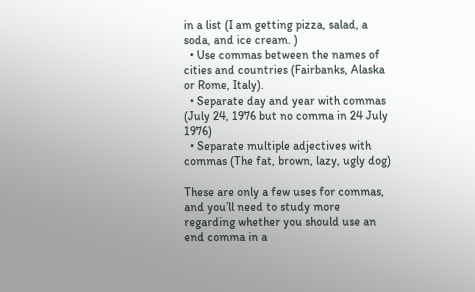in a list (I am getting pizza, salad, a soda, and ice cream. )
  • Use commas between the names of cities and countries (Fairbanks, Alaska or Rome, Italy).
  • Separate day and year with commas (July 24, 1976 but no comma in 24 July 1976)
  • Separate multiple adjectives with commas (The fat, brown, lazy, ugly dog)

These are only a few uses for commas, and you’ll need to study more regarding whether you should use an end comma in a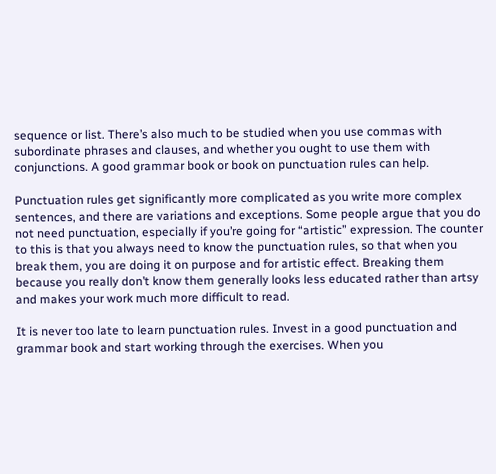sequence or list. There’s also much to be studied when you use commas with subordinate phrases and clauses, and whether you ought to use them with conjunctions. A good grammar book or book on punctuation rules can help.

Punctuation rules get significantly more complicated as you write more complex sentences, and there are variations and exceptions. Some people argue that you do not need punctuation, especially if you’re going for “artistic” expression. The counter to this is that you always need to know the punctuation rules, so that when you break them, you are doing it on purpose and for artistic effect. Breaking them because you really don’t know them generally looks less educated rather than artsy and makes your work much more difficult to read.

It is never too late to learn punctuation rules. Invest in a good punctuation and grammar book and start working through the exercises. When you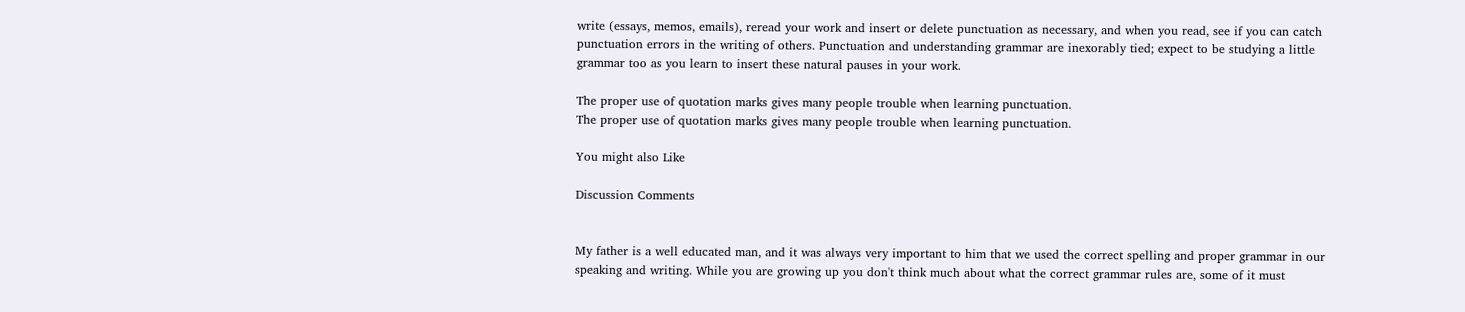write (essays, memos, emails), reread your work and insert or delete punctuation as necessary, and when you read, see if you can catch punctuation errors in the writing of others. Punctuation and understanding grammar are inexorably tied; expect to be studying a little grammar too as you learn to insert these natural pauses in your work.

The proper use of quotation marks gives many people trouble when learning punctuation.
The proper use of quotation marks gives many people trouble when learning punctuation.

You might also Like

Discussion Comments


My father is a well educated man, and it was always very important to him that we used the correct spelling and proper grammar in our speaking and writing. While you are growing up you don't think much about what the correct grammar rules are, some of it must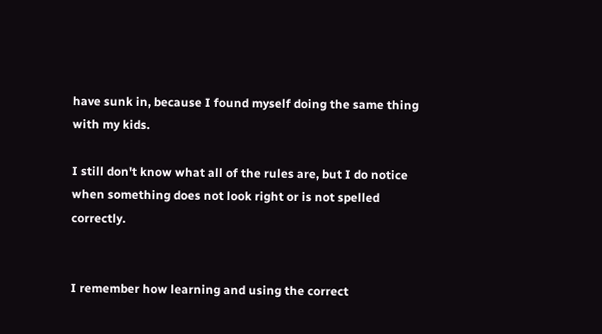have sunk in, because I found myself doing the same thing with my kids.

I still don't know what all of the rules are, but I do notice when something does not look right or is not spelled correctly.


I remember how learning and using the correct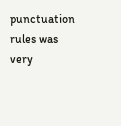punctuation rules was very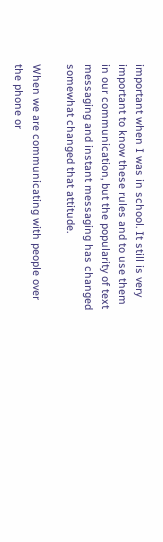important when I was in school. It still is very important to know these rules and to use them in our communication, but the popularity of text messaging and instant messaging has changed somewhat changed that attitude.

When we are communicating with people over the phone or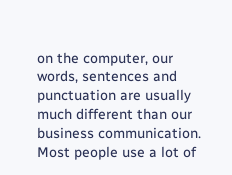on the computer, our words, sentences and punctuation are usually much different than our business communication. Most people use a lot of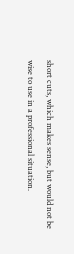short cuts, which makes sense, but would not be wise to use in a professional situation.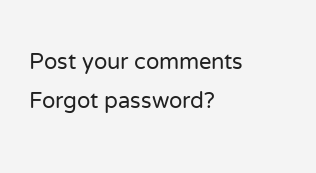Post your comments
Forgot password?